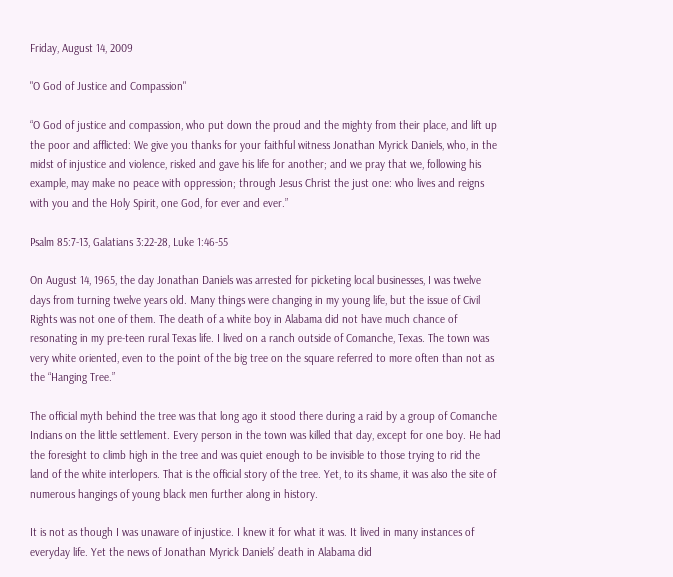Friday, August 14, 2009

"O God of Justice and Compassion"

“O God of justice and compassion, who put down the proud and the mighty from their place, and lift up the poor and afflicted: We give you thanks for your faithful witness Jonathan Myrick Daniels, who, in the midst of injustice and violence, risked and gave his life for another; and we pray that we, following his example, may make no peace with oppression; through Jesus Christ the just one: who lives and reigns with you and the Holy Spirit, one God, for ever and ever.”

Psalm 85:7-13, Galatians 3:22-28, Luke 1:46-55

On August 14, 1965, the day Jonathan Daniels was arrested for picketing local businesses, I was twelve days from turning twelve years old. Many things were changing in my young life, but the issue of Civil Rights was not one of them. The death of a white boy in Alabama did not have much chance of resonating in my pre-teen rural Texas life. I lived on a ranch outside of Comanche, Texas. The town was very white oriented, even to the point of the big tree on the square referred to more often than not as the “Hanging Tree.”

The official myth behind the tree was that long ago it stood there during a raid by a group of Comanche Indians on the little settlement. Every person in the town was killed that day, except for one boy. He had the foresight to climb high in the tree and was quiet enough to be invisible to those trying to rid the land of the white interlopers. That is the official story of the tree. Yet, to its shame, it was also the site of numerous hangings of young black men further along in history.

It is not as though I was unaware of injustice. I knew it for what it was. It lived in many instances of everyday life. Yet the news of Jonathan Myrick Daniels’ death in Alabama did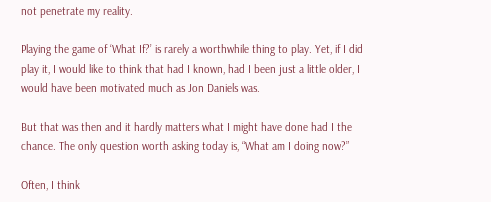not penetrate my reality.

Playing the game of ‘What If?’ is rarely a worthwhile thing to play. Yet, if I did play it, I would like to think that had I known, had I been just a little older, I would have been motivated much as Jon Daniels was.

But that was then and it hardly matters what I might have done had I the chance. The only question worth asking today is, “What am I doing now?”

Often, I think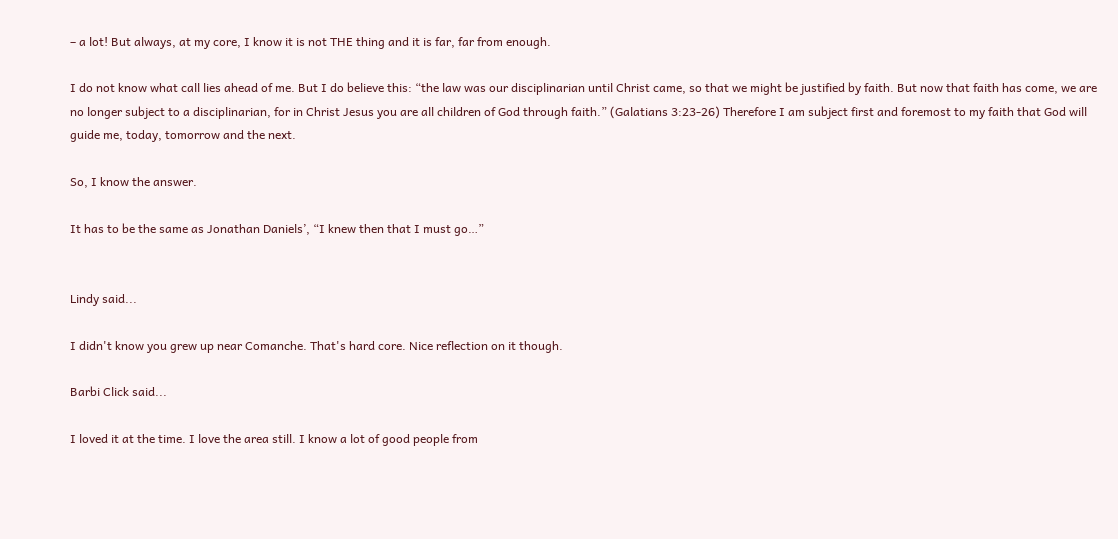– a lot! But always, at my core, I know it is not THE thing and it is far, far from enough.

I do not know what call lies ahead of me. But I do believe this: “the law was our disciplinarian until Christ came, so that we might be justified by faith. But now that faith has come, we are no longer subject to a disciplinarian, for in Christ Jesus you are all children of God through faith.” (Galatians 3:23-26) Therefore I am subject first and foremost to my faith that God will guide me, today, tomorrow and the next.

So, I know the answer.

It has to be the same as Jonathan Daniels’, “I knew then that I must go…”


Lindy said...

I didn't know you grew up near Comanche. That's hard core. Nice reflection on it though.

Barbi Click said...

I loved it at the time. I love the area still. I know a lot of good people from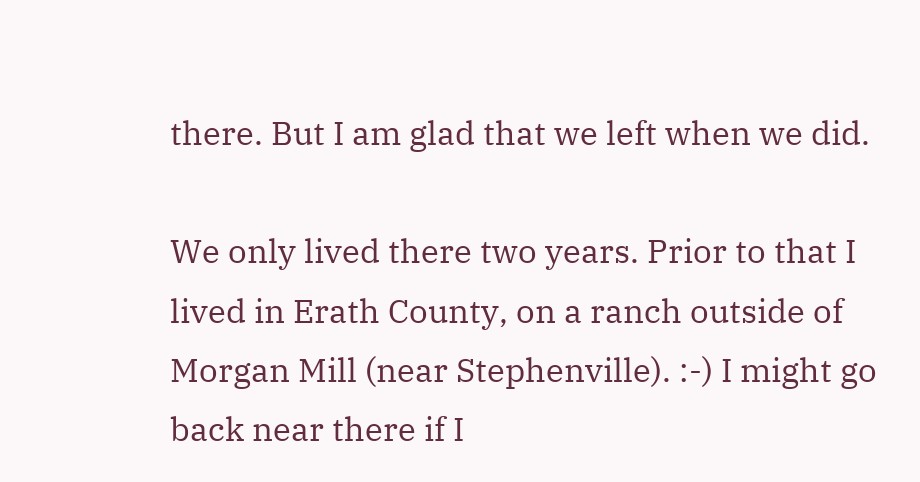there. But I am glad that we left when we did.

We only lived there two years. Prior to that I lived in Erath County, on a ranch outside of Morgan Mill (near Stephenville). :-) I might go back near there if I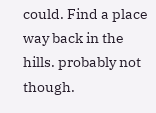could. Find a place way back in the hills. probably not though.